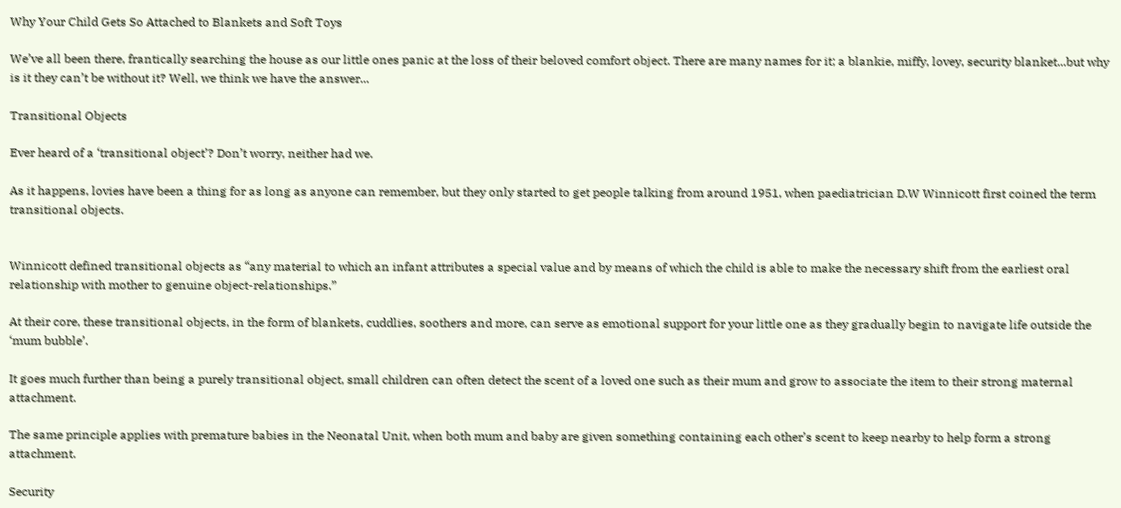Why Your Child Gets So Attached to Blankets and Soft Toys

We’ve all been there, frantically searching the house as our little ones panic at the loss of their beloved comfort object. There are many names for it; a blankie, miffy, lovey, security blanket...but why is it they can’t be without it? Well, we think we have the answer...

Transitional Objects

Ever heard of a ‘transitional object’? Don’t worry, neither had we.

As it happens, lovies have been a thing for as long as anyone can remember, but they only started to get people talking from around 1951, when paediatrician D.W Winnicott first coined the term
transitional objects.


Winnicott defined transitional objects as “any material to which an infant attributes a special value and by means of which the child is able to make the necessary shift from the earliest oral relationship with mother to genuine object-relationships.”

At their core, these transitional objects, in the form of blankets, cuddlies, soothers and more, can serve as emotional support for your little one as they gradually begin to navigate life outside the ‘mum bubble’.

It goes much further than being a purely transitional object, small children can often detect the scent of a loved one such as their mum and grow to associate the item to their strong maternal attachment.

The same principle applies with premature babies in the Neonatal Unit, when both mum and baby are given something containing each other’s scent to keep nearby to help form a strong attachment.

Security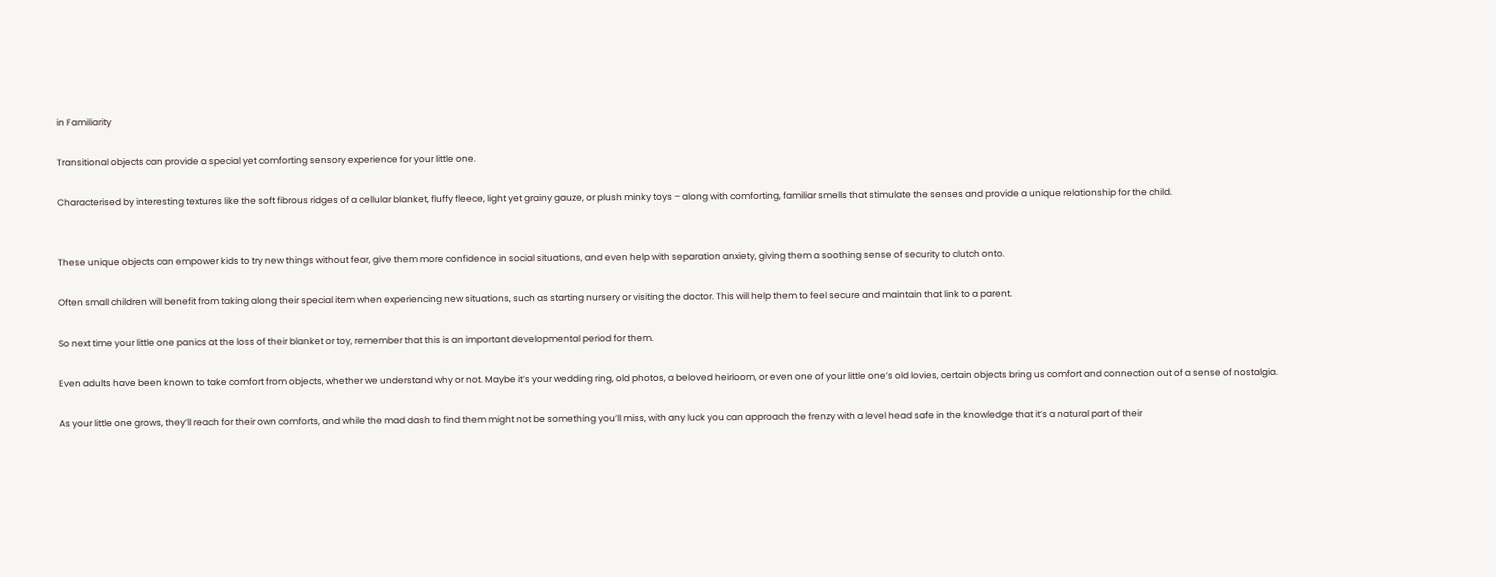in Familiarity

Transitional objects can provide a special yet comforting sensory experience for your little one.

Characterised by interesting textures like the soft fibrous ridges of a cellular blanket, fluffy fleece, light yet grainy gauze, or plush minky toys – along with comforting, familiar smells that stimulate the senses and provide a unique relationship for the child.


These unique objects can empower kids to try new things without fear, give them more confidence in social situations, and even help with separation anxiety, giving them a soothing sense of security to clutch onto.

Often small children will benefit from taking along their special item when experiencing new situations, such as starting nursery or visiting the doctor. This will help them to feel secure and maintain that link to a parent.

So next time your little one panics at the loss of their blanket or toy, remember that this is an important developmental period for them.

Even adults have been known to take comfort from objects, whether we understand why or not. Maybe it’s your wedding ring, old photos, a beloved heirloom, or even one of your little one’s old lovies, certain objects bring us comfort and connection out of a sense of nostalgia.

As your little one grows, they’ll reach for their own comforts, and while the mad dash to find them might not be something you’ll miss, with any luck you can approach the frenzy with a level head safe in the knowledge that it’s a natural part of their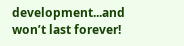development...and won’t last forever!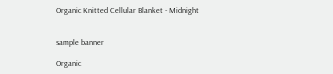Organic Knitted Cellular Blanket - Midnight


sample banner

Organic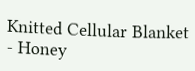Knitted Cellular Blanket - Honey